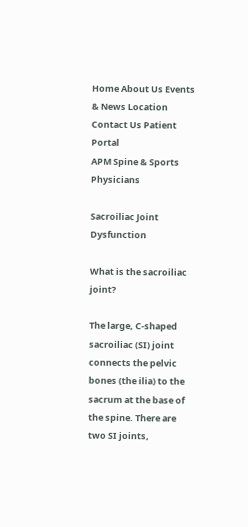Home About Us Events & News Location Contact Us Patient Portal
APM Spine & Sports Physicians

Sacroiliac Joint Dysfunction

What is the sacroiliac joint?

The large, C-shaped sacroiliac (SI) joint connects the pelvic bones (the ilia) to the sacrum at the base of the spine. There are two SI joints,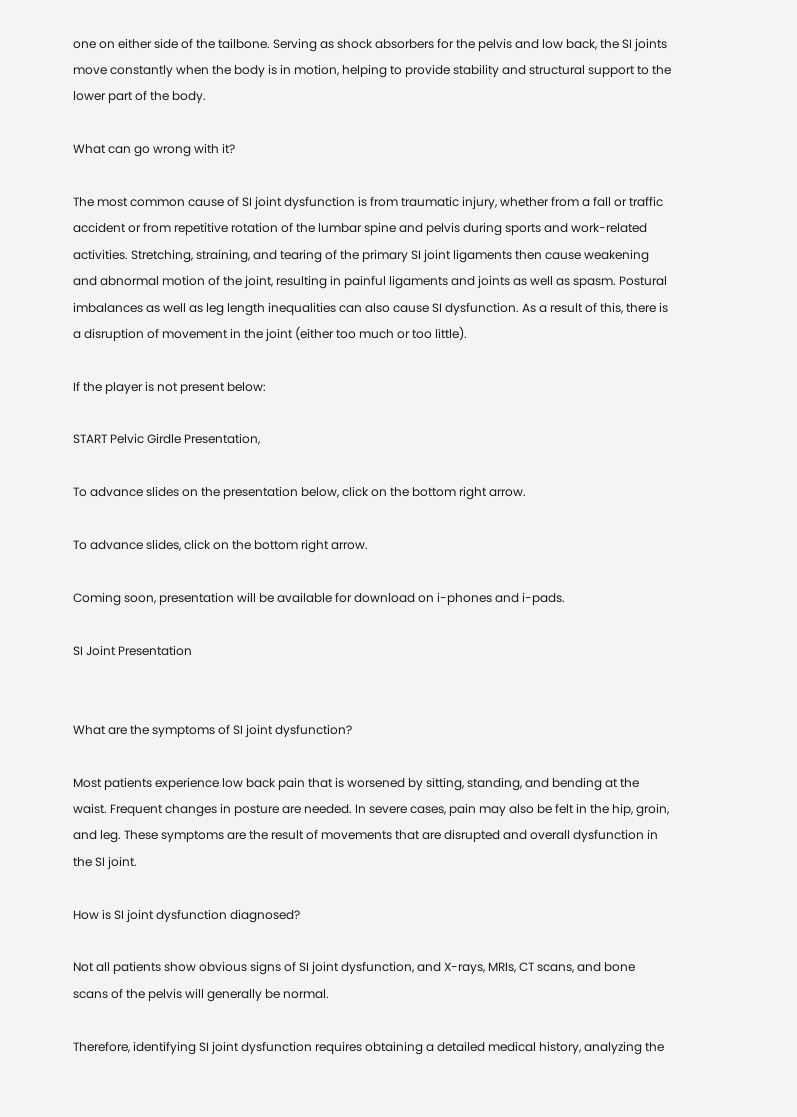one on either side of the tailbone. Serving as shock absorbers for the pelvis and low back, the SI joints move constantly when the body is in motion, helping to provide stability and structural support to the lower part of the body.

What can go wrong with it?

The most common cause of SI joint dysfunction is from traumatic injury, whether from a fall or traffic accident or from repetitive rotation of the lumbar spine and pelvis during sports and work-related activities. Stretching, straining, and tearing of the primary SI joint ligaments then cause weakening and abnormal motion of the joint, resulting in painful ligaments and joints as well as spasm. Postural imbalances as well as leg length inequalities can also cause SI dysfunction. As a result of this, there is a disruption of movement in the joint (either too much or too little).

If the player is not present below:

START Pelvic Girdle Presentation,

To advance slides on the presentation below, click on the bottom right arrow.

To advance slides, click on the bottom right arrow.

Coming soon, presentation will be available for download on i-phones and i-pads.

SI Joint Presentation


What are the symptoms of SI joint dysfunction?

Most patients experience low back pain that is worsened by sitting, standing, and bending at the waist. Frequent changes in posture are needed. In severe cases, pain may also be felt in the hip, groin, and leg. These symptoms are the result of movements that are disrupted and overall dysfunction in the SI joint.

How is SI joint dysfunction diagnosed?

Not all patients show obvious signs of SI joint dysfunction, and X-rays, MRIs, CT scans, and bone scans of the pelvis will generally be normal.

Therefore, identifying SI joint dysfunction requires obtaining a detailed medical history, analyzing the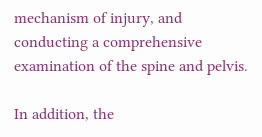mechanism of injury, and conducting a comprehensive examination of the spine and pelvis.

In addition, the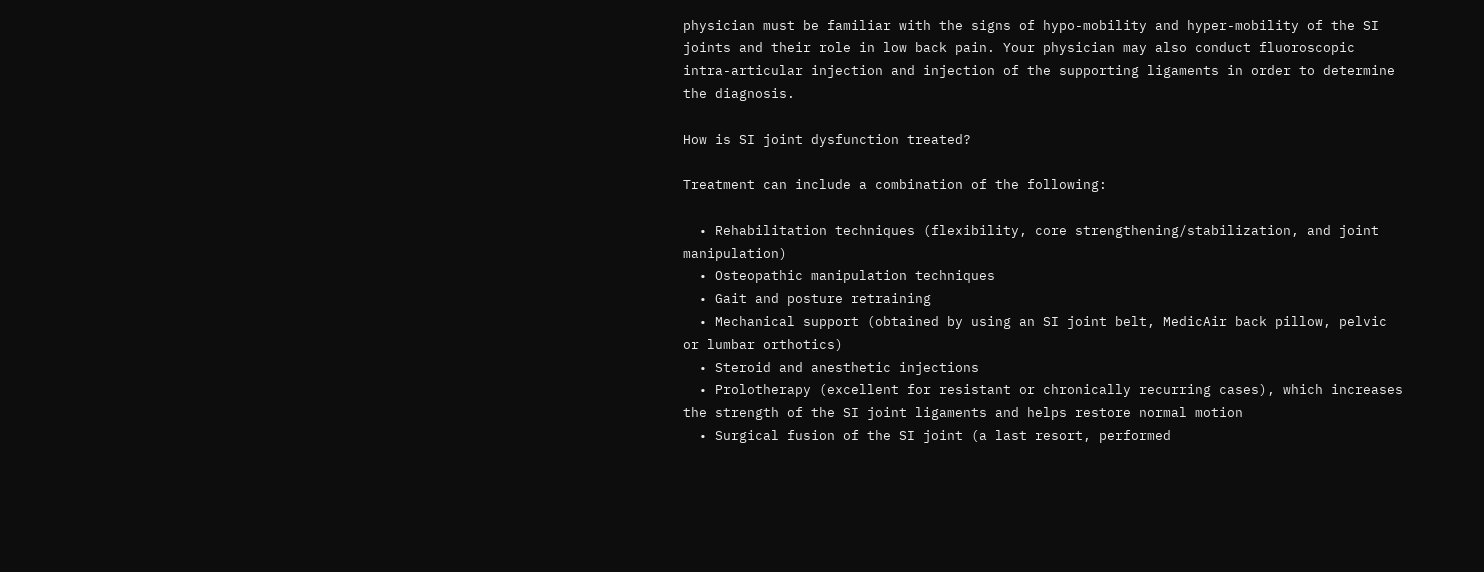physician must be familiar with the signs of hypo-mobility and hyper-mobility of the SI joints and their role in low back pain. Your physician may also conduct fluoroscopic intra-articular injection and injection of the supporting ligaments in order to determine the diagnosis.

How is SI joint dysfunction treated?

Treatment can include a combination of the following:

  • Rehabilitation techniques (flexibility, core strengthening/stabilization, and joint manipulation)
  • Osteopathic manipulation techniques
  • Gait and posture retraining
  • Mechanical support (obtained by using an SI joint belt, MedicAir back pillow, pelvic or lumbar orthotics)
  • Steroid and anesthetic injections
  • Prolotherapy (excellent for resistant or chronically recurring cases), which increases the strength of the SI joint ligaments and helps restore normal motion
  • Surgical fusion of the SI joint (a last resort, performed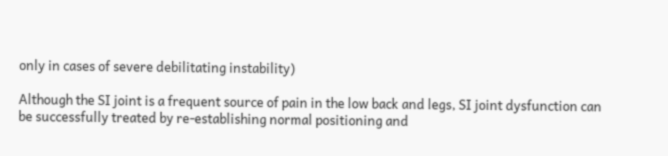only in cases of severe debilitating instability)

Although the SI joint is a frequent source of pain in the low back and legs, SI joint dysfunction can be successfully treated by re-establishing normal positioning and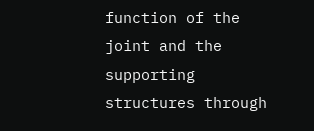function of the joint and the supporting structures through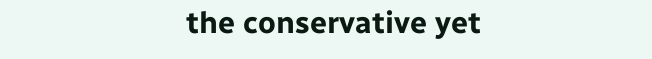the conservative yet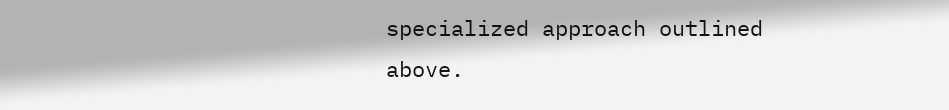specialized approach outlined above.